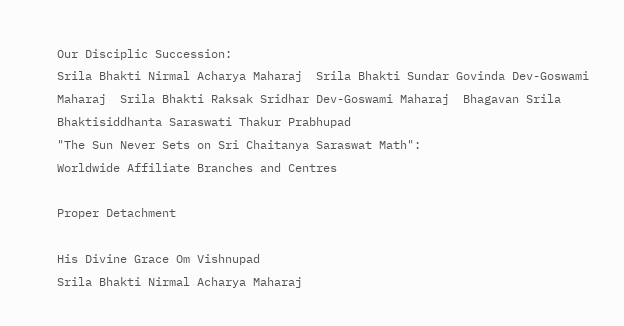Our Disciplic Succession:
Srila Bhakti Nirmal Acharya Maharaj  Srila Bhakti Sundar Govinda Dev-Goswami Maharaj  Srila Bhakti Raksak Sridhar Dev-Goswami Maharaj  Bhagavan Srila Bhaktisiddhanta Saraswati Thakur Prabhupad
"The Sun Never Sets on Sri Chaitanya Saraswat Math":
Worldwide Affiliate Branches and Centres

Proper Detachment

His Divine Grace Om Vishnupad
Srila Bhakti Nirmal Acharya Maharaj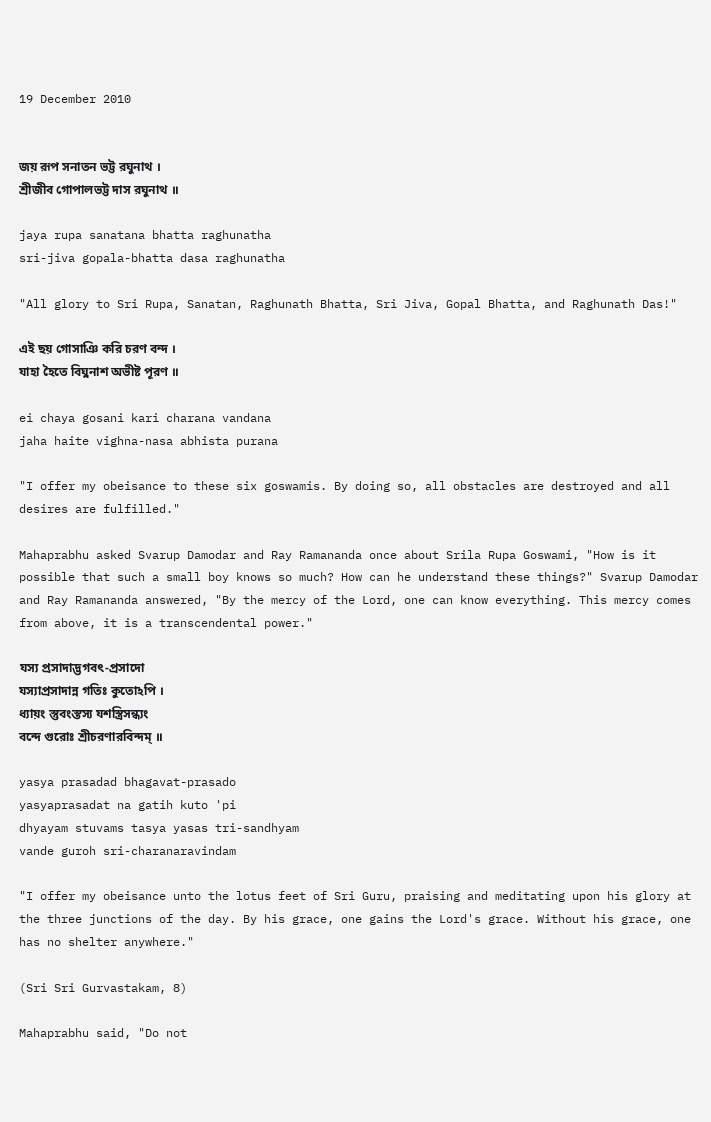19 December 2010


জয় রূপ সনাতন ভট্ট রঘুনাথ ।
শ্রীজীব গোপালভট্ট দাস রঘুনাথ ॥

jaya rupa sanatana bhatta raghunatha
sri-jiva gopala-bhatta dasa raghunatha

"All glory to Sri Rupa, Sanatan, Raghunath Bhatta, Sri Jiva, Gopal Bhatta, and Raghunath Das!"

এই ছয় গোসাঞি করি চরণ বন্দ ।
যাহা হৈতে বিঘ্ননাশ অভীষ্ট পূরণ ॥

ei chaya gosani kari charana vandana
jaha haite vighna-nasa abhista purana

"I offer my obeisance to these six goswamis. By doing so, all obstacles are destroyed and all desires are fulfilled."

Mahaprabhu asked Svarup Damodar and Ray Ramananda once about Srila Rupa Goswami, "How is it possible that such a small boy knows so much? How can he understand these things?" Svarup Damodar and Ray Ramananda answered, "By the mercy of the Lord, one can know everything. This mercy comes from above, it is a transcendental power."

যস্য প্রসাদাদ্ভগবৎ-প্রসাদো
যস্যাপ্রসাদান্ন গতিঃ কুতোঽপি ।
ধ্যায়ং স্তুবংস্তস্য যশস্ত্রিসন্ধ্যং
বন্দে গুরোঃ শ্রীচরণারবিন্দম্ ॥

yasya prasadad bhagavat-prasado
yasyaprasadat na gatih kuto 'pi
dhyayam stuvams tasya yasas tri-sandhyam
vande guroh sri-charanaravindam

"I offer my obeisance unto the lotus feet of Sri Guru, praising and meditating upon his glory at the three junctions of the day. By his grace, one gains the Lord's grace. Without his grace, one has no shelter anywhere."

(Sri Sri Gurvastakam, 8)

Mahaprabhu said, "Do not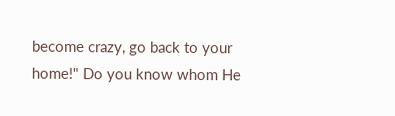become crazy, go back to your home!" Do you know whom He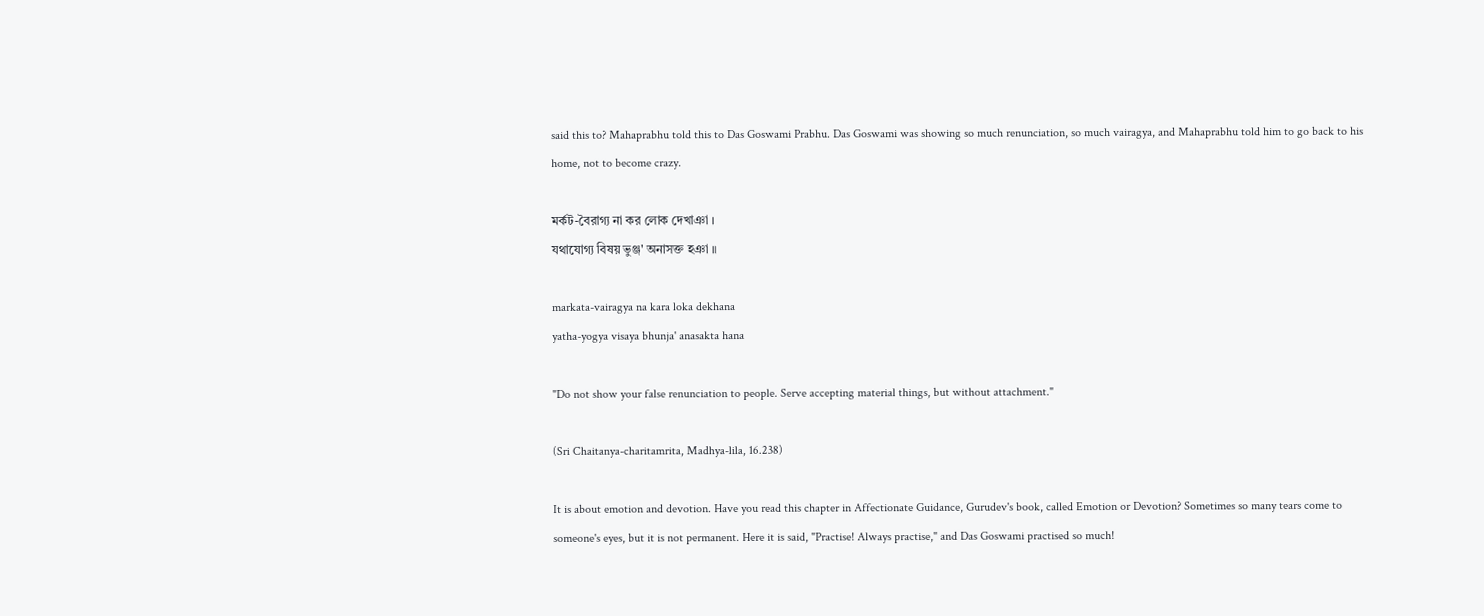said this to? Mahaprabhu told this to Das Goswami Prabhu. Das Goswami was showing so much renunciation, so much vairagya, and Mahaprabhu told him to go back to his home, not to become crazy.

মর্কট-বৈরাগ্য না কর লোক দেখাঞা ।
যথাযোগ্য বিষয় ভুঞ্জ' অনাসক্ত হঞা ॥

markata-vairagya na kara loka dekhana
yatha-yogya visaya bhunja' anasakta hana

"Do not show your false renunciation to people. Serve accepting material things, but without attachment."

(Sri Chaitanya-charitamrita, Madhya-lila, 16.238)

It is about emotion and devotion. Have you read this chapter in Affectionate Guidance, Gurudev's book, called Emotion or Devotion? Sometimes so many tears come to someone's eyes, but it is not permanent. Here it is said, "Practise! Always practise," and Das Goswami practised so much!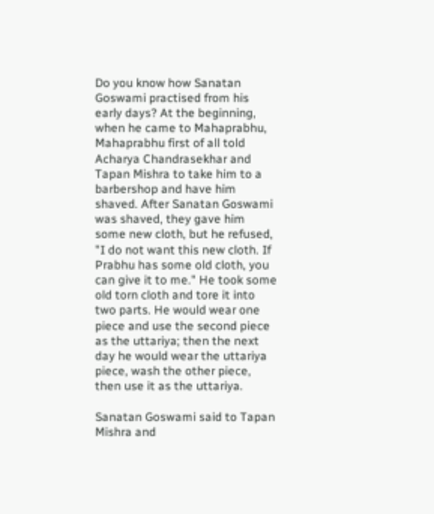Do you know how Sanatan Goswami practised from his early days? At the beginning, when he came to Mahaprabhu, Mahaprabhu first of all told Acharya Chandrasekhar and Tapan Mishra to take him to a barbershop and have him shaved. After Sanatan Goswami was shaved, they gave him some new cloth, but he refused, "I do not want this new cloth. If Prabhu has some old cloth, you can give it to me." He took some old torn cloth and tore it into two parts. He would wear one piece and use the second piece as the uttariya; then the next day he would wear the uttariya piece, wash the other piece, then use it as the uttariya.

Sanatan Goswami said to Tapan Mishra and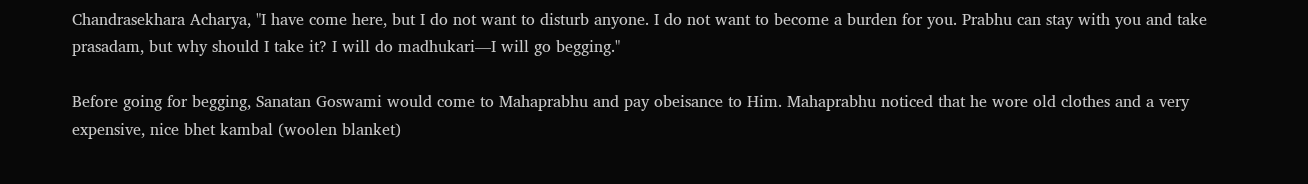Chandrasekhara Acharya, "I have come here, but I do not want to disturb anyone. I do not want to become a burden for you. Prabhu can stay with you and take prasadam, but why should I take it? I will do madhukari—I will go begging."

Before going for begging, Sanatan Goswami would come to Mahaprabhu and pay obeisance to Him. Mahaprabhu noticed that he wore old clothes and a very expensive, nice bhet kambal (woolen blanket)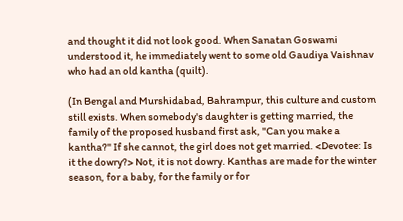and thought it did not look good. When Sanatan Goswami understood it, he immediately went to some old Gaudiya Vaishnav who had an old kantha (quilt).

(In Bengal and Murshidabad, Bahrampur, this culture and custom still exists. When somebody's daughter is getting married, the family of the proposed husband first ask, "Can you make a kantha?" If she cannot, the girl does not get married. <Devotee: Is it the dowry?> Not, it is not dowry. Kanthas are made for the winter season, for a baby, for the family or for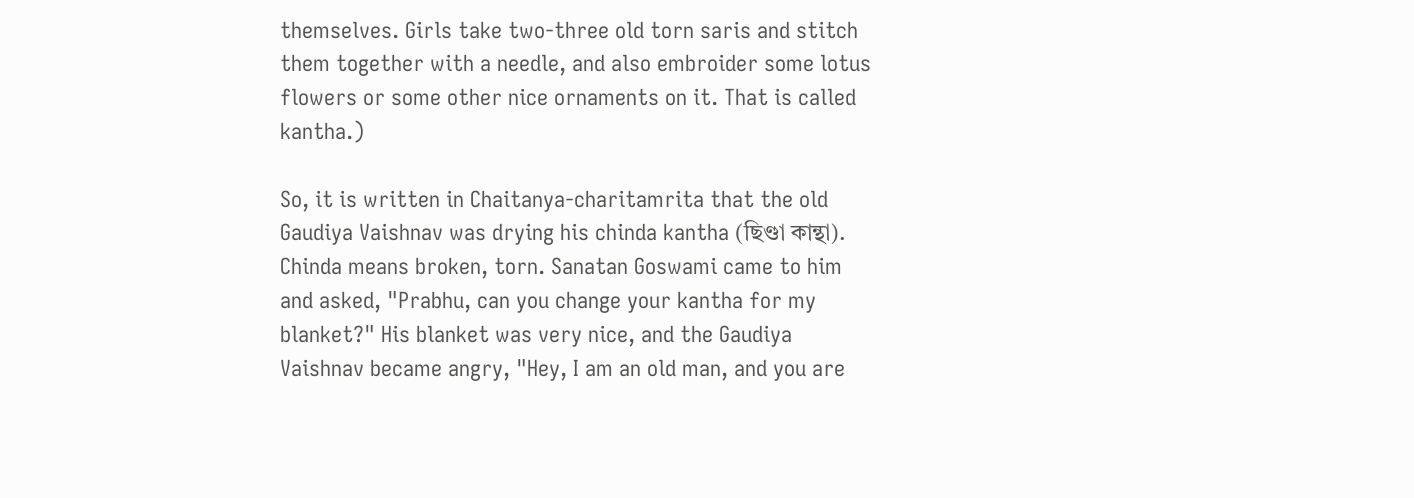themselves. Girls take two-three old torn saris and stitch them together with a needle, and also embroider some lotus flowers or some other nice ornaments on it. That is called kantha.)

So, it is written in Chaitanya-charitamrita that the old Gaudiya Vaishnav was drying his chinda kantha (ছিণ্ডা কান্থা). Chinda means broken, torn. Sanatan Goswami came to him and asked, "Prabhu, can you change your kantha for my blanket?" His blanket was very nice, and the Gaudiya Vaishnav became angry, "Hey, I am an old man, and you are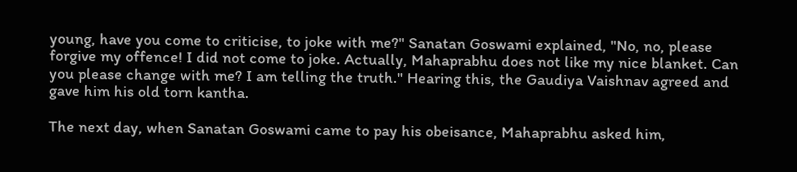young, have you come to criticise, to joke with me?" Sanatan Goswami explained, "No, no, please forgive my offence! I did not come to joke. Actually, Mahaprabhu does not like my nice blanket. Can you please change with me? I am telling the truth." Hearing this, the Gaudiya Vaishnav agreed and gave him his old torn kantha.

The next day, when Sanatan Goswami came to pay his obeisance, Mahaprabhu asked him,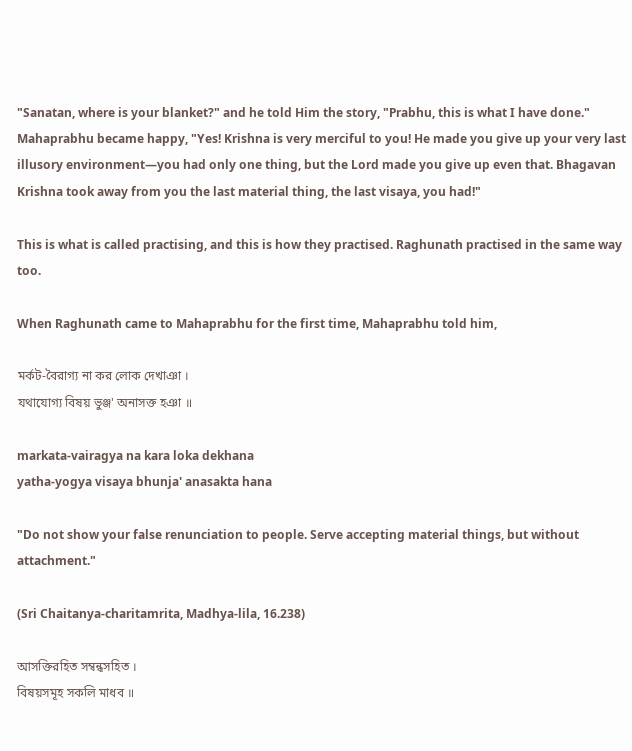"Sanatan, where is your blanket?" and he told Him the story, "Prabhu, this is what I have done." Mahaprabhu became happy, "Yes! Krishna is very merciful to you! He made you give up your very last illusory environment—you had only one thing, but the Lord made you give up even that. Bhagavan Krishna took away from you the last material thing, the last visaya, you had!"

This is what is called practising, and this is how they practised. Raghunath practised in the same way too.

When Raghunath came to Mahaprabhu for the first time, Mahaprabhu told him,

মর্কট-বৈরাগ্য না কর লোক দেখাঞা ।
যথাযোগ্য বিষয় ভুঞ্জ' অনাসক্ত হঞা ॥

markata-vairagya na kara loka dekhana
yatha-yogya visaya bhunja' anasakta hana

"Do not show your false renunciation to people. Serve accepting material things, but without attachment."

(Sri Chaitanya-charitamrita, Madhya-lila, 16.238)

আসক্তিরহিত সম্বন্ধসহিত ।
বিষয়সমূহ সকলি মাধব ॥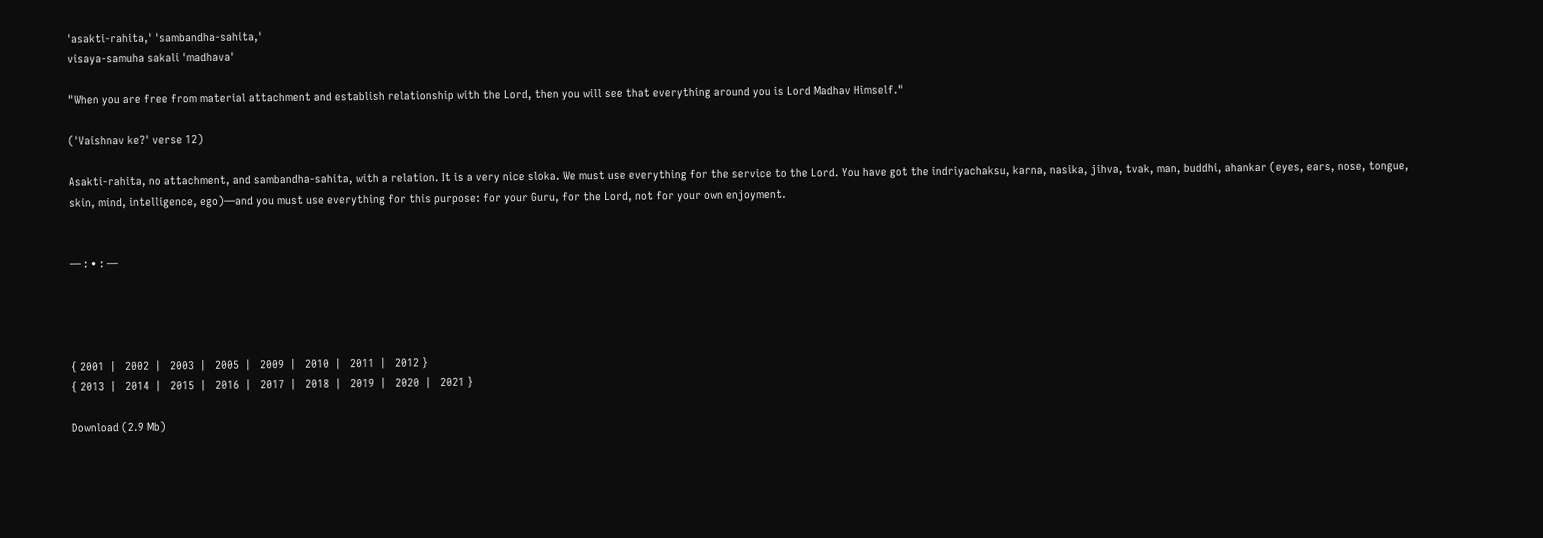'asakti-rahita,' 'sambandha-sahita,'
visaya-samuha sakali 'madhava'

"When you are free from material attachment and establish relationship with the Lord, then you will see that everything around you is Lord Madhav Himself."

('Vaishnav ke?' verse 12)

Asakti-rahita, no attachment, and sambandha-sahita, with a relation. It is a very nice sloka. We must use everything for the service to the Lord. You have got the indriyachaksu, karna, nasika, jihva, tvak, man, buddhi, ahankar (eyes, ears, nose, tongue, skin, mind, intelligence, ego)—and you must use everything for this purpose: for your Guru, for the Lord, not for your own enjoyment.


— : • : —




{ 2001  |   2002  |   2003  |   2005  |   2009  |   2010  |   2011  |   2012 }
{ 2013  |   2014  |   2015  |   2016  |   2017  |   2018  |   2019  |   2020  |   2021 }

Download (2.9 Mb)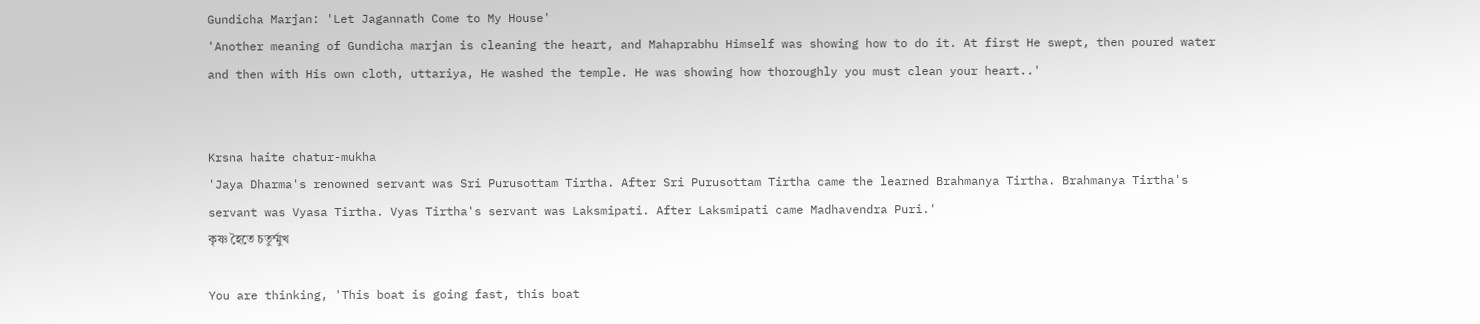Gundicha Marjan: 'Let Jagannath Come to My House'
'Another meaning of Gundicha marjan is cleaning the heart, and Mahaprabhu Himself was showing how to do it. At first He swept, then poured water and then with His own cloth, uttariya, He washed the temple. He was showing how thoroughly you must clean your heart..'


Krsna haite chatur-mukha
'Jaya Dharma's renowned servant was Sri Purusottam Tirtha. After Sri Purusottam Tirtha came the learned Brahmanya Tirtha. Brahmanya Tirtha's servant was Vyasa Tirtha. Vyas Tirtha's servant was Laksmipati. After Laksmipati came Madhavendra Puri.'
কৃষ্ণ হৈতে চতুর্ম্মুখ

You are thinking, 'This boat is going fast, this boat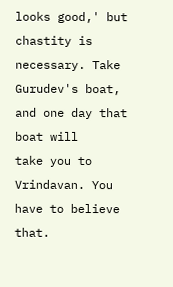looks good,' but
chastity is necessary. Take Gurudev's boat, and one day that boat will
take you to Vrindavan. You have to believe that.